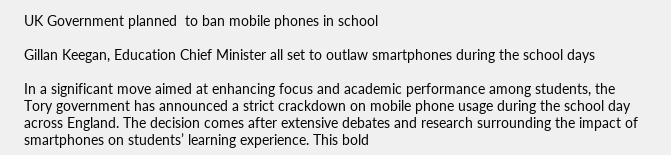UK Government planned  to ban mobile phones in school

Gillan Keegan, Education Chief Minister all set to outlaw smartphones during the school days

In a significant move aimed at enhancing focus and academic performance among students, the Tory government has announced a strict crackdown on mobile phone usage during the school day across England. The decision comes after extensive debates and research surrounding the impact of smartphones on students’ learning experience. This bold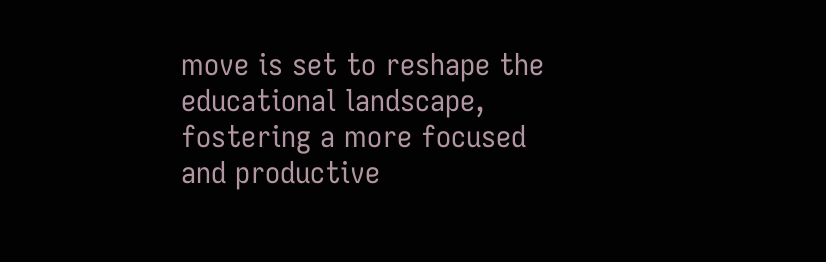move is set to reshape the educational landscape, fostering a more focused and productive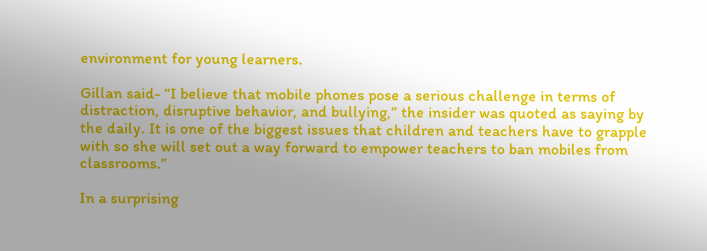environment for young learners.

Gillan said- “I believe that mobile phones pose a serious challenge in terms of distraction, disruptive behavior, and bullying,” the insider was quoted as saying by the daily. It is one of the biggest issues that children and teachers have to grapple with so she will set out a way forward to empower teachers to ban mobiles from classrooms.”

In a surprising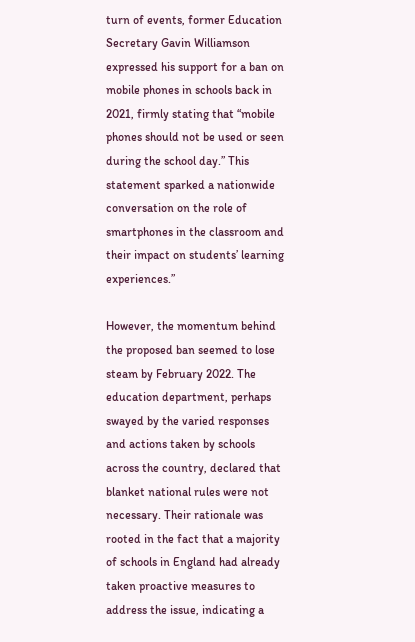turn of events, former Education Secretary Gavin Williamson expressed his support for a ban on mobile phones in schools back in 2021, firmly stating that “mobile phones should not be used or seen during the school day.” This statement sparked a nationwide conversation on the role of smartphones in the classroom and their impact on students’ learning experiences.”

However, the momentum behind the proposed ban seemed to lose steam by February 2022. The education department, perhaps swayed by the varied responses and actions taken by schools across the country, declared that blanket national rules were not necessary. Their rationale was rooted in the fact that a majority of schools in England had already taken proactive measures to address the issue, indicating a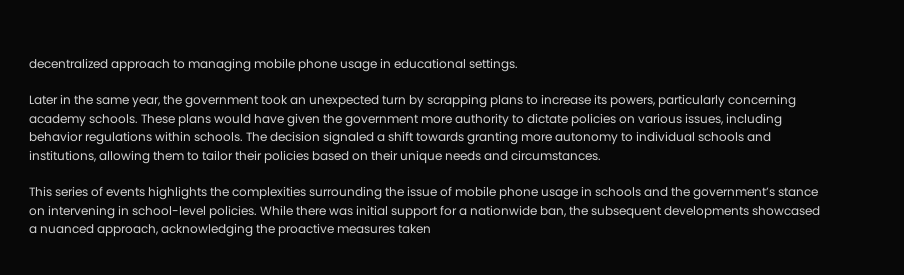decentralized approach to managing mobile phone usage in educational settings.

Later in the same year, the government took an unexpected turn by scrapping plans to increase its powers, particularly concerning academy schools. These plans would have given the government more authority to dictate policies on various issues, including behavior regulations within schools. The decision signaled a shift towards granting more autonomy to individual schools and institutions, allowing them to tailor their policies based on their unique needs and circumstances.

This series of events highlights the complexities surrounding the issue of mobile phone usage in schools and the government’s stance on intervening in school-level policies. While there was initial support for a nationwide ban, the subsequent developments showcased a nuanced approach, acknowledging the proactive measures taken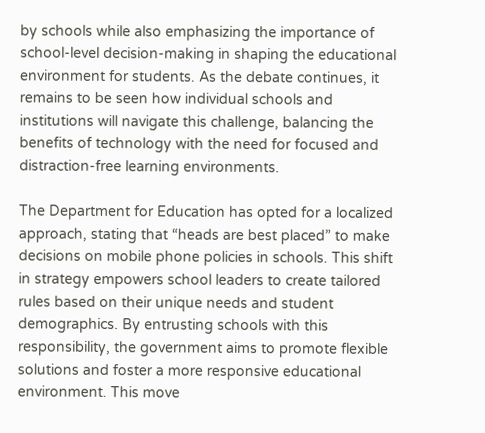by schools while also emphasizing the importance of school-level decision-making in shaping the educational environment for students. As the debate continues, it remains to be seen how individual schools and institutions will navigate this challenge, balancing the benefits of technology with the need for focused and distraction-free learning environments.

The Department for Education has opted for a localized approach, stating that “heads are best placed” to make decisions on mobile phone policies in schools. This shift in strategy empowers school leaders to create tailored rules based on their unique needs and student demographics. By entrusting schools with this responsibility, the government aims to promote flexible solutions and foster a more responsive educational environment. This move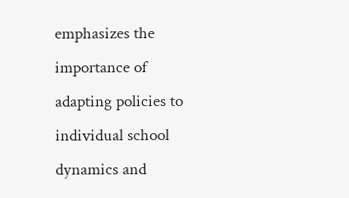emphasizes the importance of adapting policies to individual school dynamics and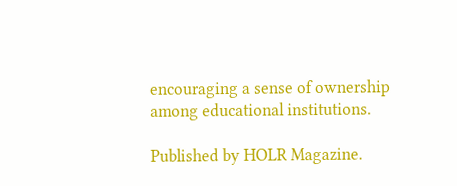encouraging a sense of ownership among educational institutions.

Published by HOLR Magazine.